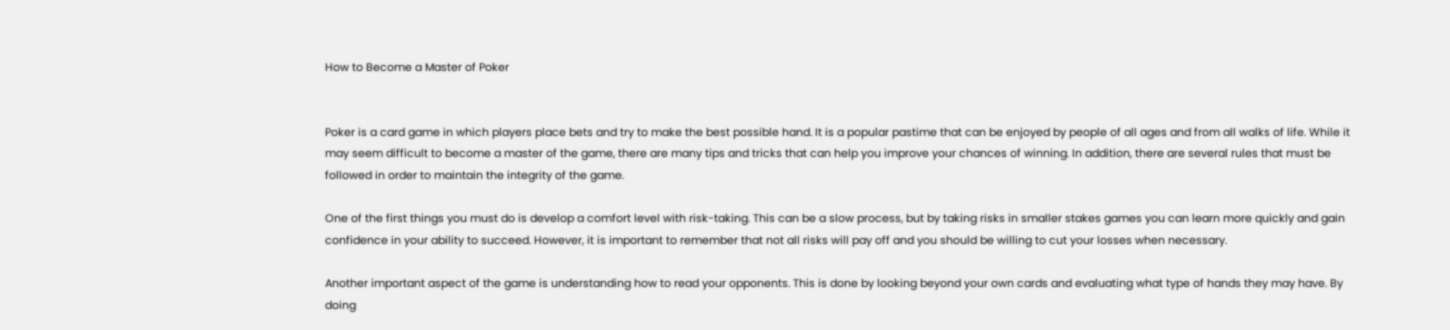How to Become a Master of Poker


Poker is a card game in which players place bets and try to make the best possible hand. It is a popular pastime that can be enjoyed by people of all ages and from all walks of life. While it may seem difficult to become a master of the game, there are many tips and tricks that can help you improve your chances of winning. In addition, there are several rules that must be followed in order to maintain the integrity of the game.

One of the first things you must do is develop a comfort level with risk-taking. This can be a slow process, but by taking risks in smaller stakes games you can learn more quickly and gain confidence in your ability to succeed. However, it is important to remember that not all risks will pay off and you should be willing to cut your losses when necessary.

Another important aspect of the game is understanding how to read your opponents. This is done by looking beyond your own cards and evaluating what type of hands they may have. By doing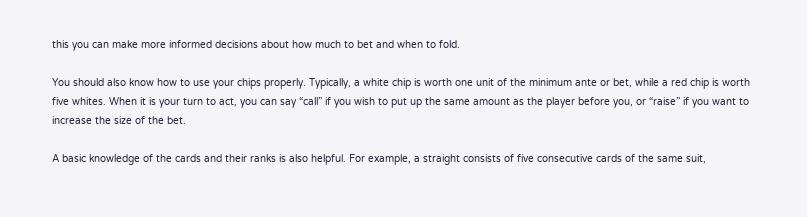this you can make more informed decisions about how much to bet and when to fold.

You should also know how to use your chips properly. Typically, a white chip is worth one unit of the minimum ante or bet, while a red chip is worth five whites. When it is your turn to act, you can say “call” if you wish to put up the same amount as the player before you, or “raise” if you want to increase the size of the bet.

A basic knowledge of the cards and their ranks is also helpful. For example, a straight consists of five consecutive cards of the same suit,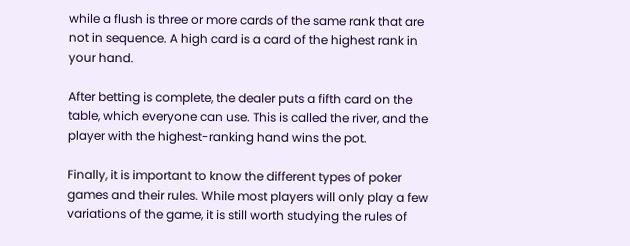while a flush is three or more cards of the same rank that are not in sequence. A high card is a card of the highest rank in your hand.

After betting is complete, the dealer puts a fifth card on the table, which everyone can use. This is called the river, and the player with the highest-ranking hand wins the pot.

Finally, it is important to know the different types of poker games and their rules. While most players will only play a few variations of the game, it is still worth studying the rules of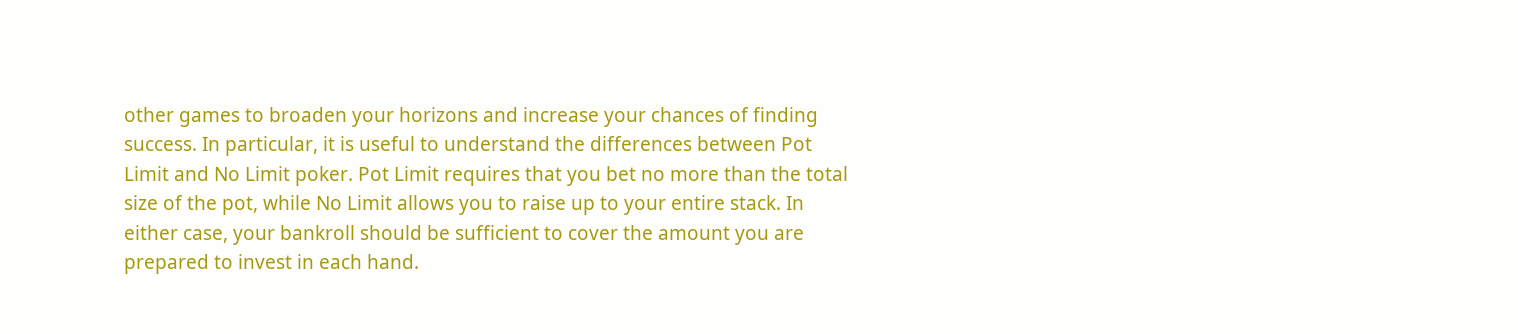other games to broaden your horizons and increase your chances of finding success. In particular, it is useful to understand the differences between Pot Limit and No Limit poker. Pot Limit requires that you bet no more than the total size of the pot, while No Limit allows you to raise up to your entire stack. In either case, your bankroll should be sufficient to cover the amount you are prepared to invest in each hand.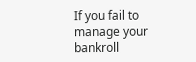If you fail to manage your bankroll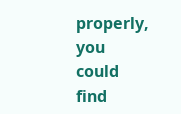properly, you could find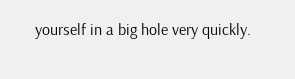yourself in a big hole very quickly.